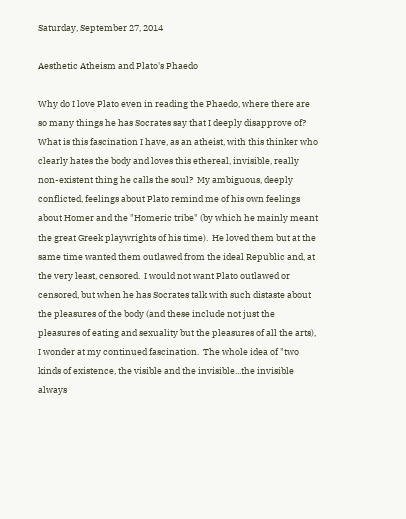Saturday, September 27, 2014

Aesthetic Atheism and Plato's Phaedo

Why do I love Plato even in reading the Phaedo, where there are so many things he has Socrates say that I deeply disapprove of?   What is this fascination I have, as an atheist, with this thinker who clearly hates the body and loves this ethereal, invisible, really non-existent thing he calls the soul?  My ambiguous, deeply conflicted, feelings about Plato remind me of his own feelings about Homer and the "Homeric tribe" (by which he mainly meant the great Greek playwrights of his time).  He loved them but at the same time wanted them outlawed from the ideal Republic and, at the very least, censored.  I would not want Plato outlawed or censored, but when he has Socrates talk with such distaste about the pleasures of the body (and these include not just the pleasures of eating and sexuality but the pleasures of all the arts), I wonder at my continued fascination.  The whole idea of "two kinds of existence, the visible and the invisible...the invisible always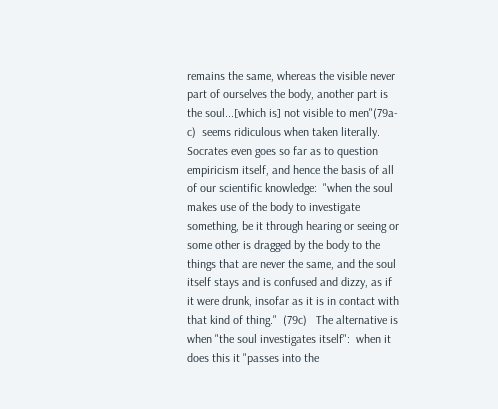remains the same, whereas the visible never part of ourselves the body, another part is the soul...[which is] not visible to men"(79a-c)  seems ridiculous when taken literally.  Socrates even goes so far as to question empiricism itself, and hence the basis of all of our scientific knowledge:  "when the soul makes use of the body to investigate something, be it through hearing or seeing or some other is dragged by the body to the things that are never the same, and the soul itself stays and is confused and dizzy, as if it were drunk, insofar as it is in contact with that kind of thing."  (79c)   The alternative is when "the soul investigates itself":  when it does this it "passes into the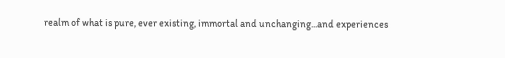realm of what is pure, ever existing, immortal and unchanging...and experiences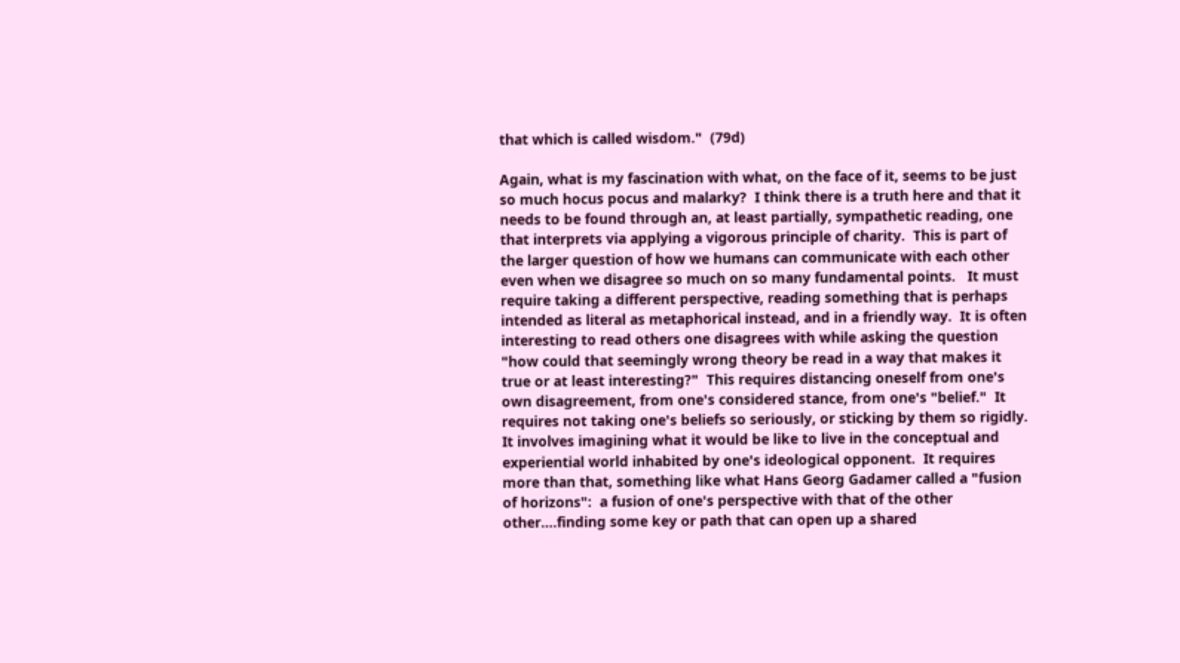that which is called wisdom."  (79d)

Again, what is my fascination with what, on the face of it, seems to be just so much hocus pocus and malarky?  I think there is a truth here and that it needs to be found through an, at least partially, sympathetic reading, one that interprets via applying a vigorous principle of charity.  This is part of the larger question of how we humans can communicate with each other even when we disagree so much on so many fundamental points.   It must require taking a different perspective, reading something that is perhaps intended as literal as metaphorical instead, and in a friendly way.  It is often interesting to read others one disagrees with while asking the question "how could that seemingly wrong theory be read in a way that makes it true or at least interesting?"  This requires distancing oneself from one's own disagreement, from one's considered stance, from one's "belief."  It requires not taking one's beliefs so seriously, or sticking by them so rigidly.  It involves imagining what it would be like to live in the conceptual and experiential world inhabited by one's ideological opponent.  It requires more than that, something like what Hans Georg Gadamer called a "fusion of horizons":  a fusion of one's perspective with that of the other other....finding some key or path that can open up a shared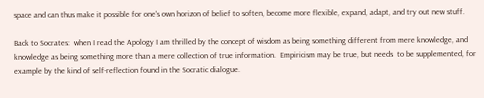space and can thus make it possible for one's own horizon of belief to soften, become more flexible, expand, adapt, and try out new stuff.

Back to Socrates:  when I read the Apology I am thrilled by the concept of wisdom as being something different from mere knowledge, and knowledge as being something more than a mere collection of true information.  Empiricism may be true, but needs  to be supplemented, for example by the kind of self-reflection found in the Socratic dialogue.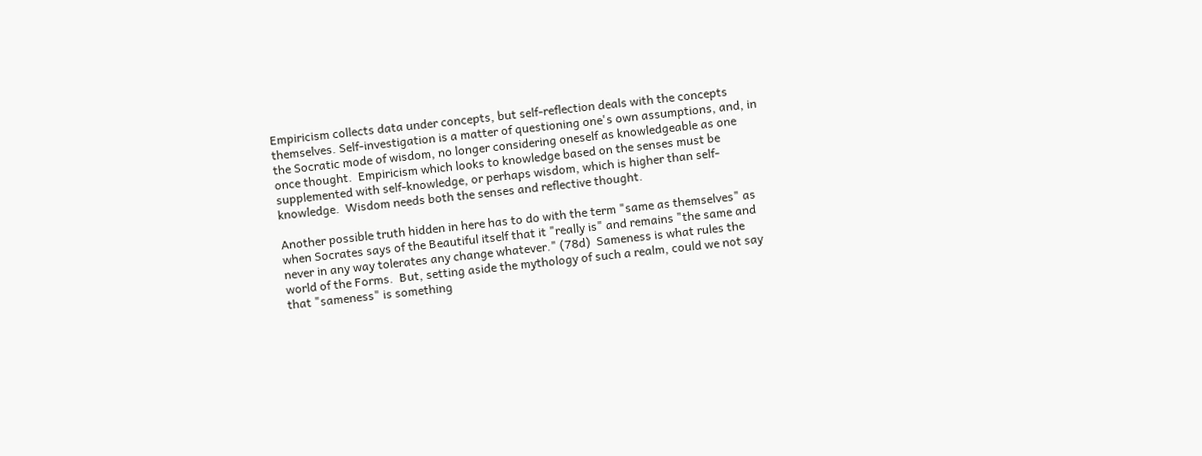Empiricism collects data under concepts, but self-reflection deals with the concepts themselves. Self-investigation is a matter of questioning one's own assumptions, and, in the Socratic mode of wisdom, no longer considering oneself as knowledgeable as one once thought.  Empiricism which looks to knowledge based on the senses must be supplemented with self-knowledge, or perhaps wisdom, which is higher than self-knowledge.  Wisdom needs both the senses and reflective thought.

Another possible truth hidden in here has to do with the term "same as themselves" as when Socrates says of the Beautiful itself that it "really is" and remains "the same and never in any way tolerates any change whatever." (78d)  Sameness is what rules the world of the Forms.  But, setting aside the mythology of such a realm, could we not say that "sameness" is something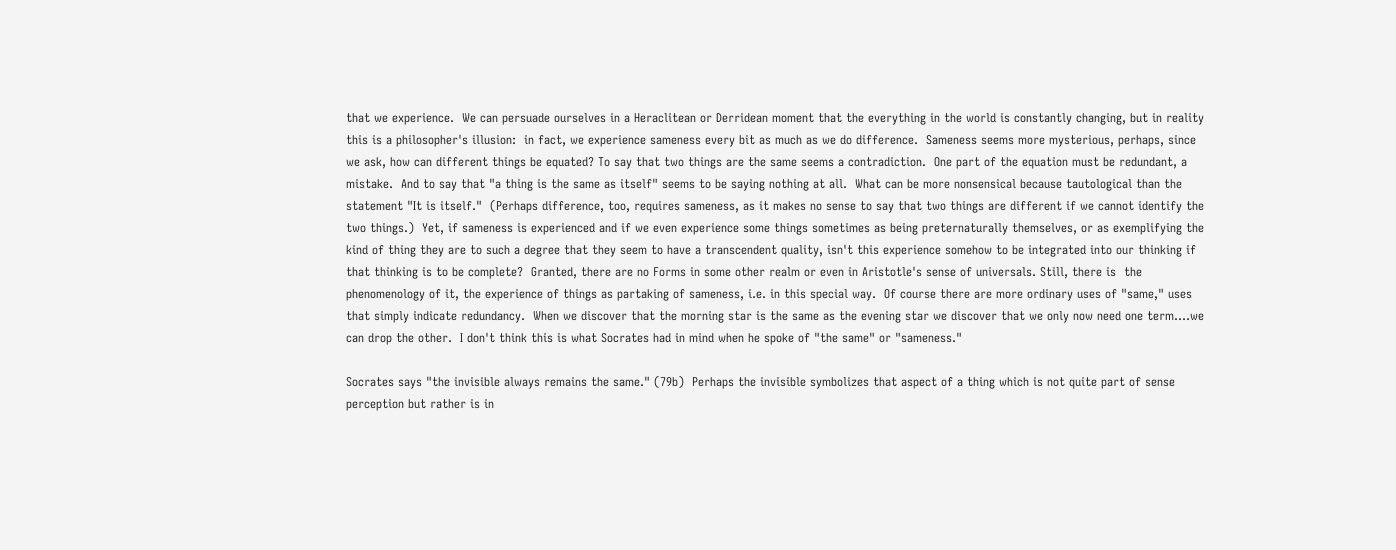that we experience.  We can persuade ourselves in a Heraclitean or Derridean moment that the everything in the world is constantly changing, but in reality this is a philosopher's illusion:  in fact, we experience sameness every bit as much as we do difference.  Sameness seems more mysterious, perhaps, since we ask, how can different things be equated? To say that two things are the same seems a contradiction.  One part of the equation must be redundant, a mistake.  And to say that "a thing is the same as itself" seems to be saying nothing at all.  What can be more nonsensical because tautological than the statement "It is itself."  (Perhaps difference, too, requires sameness, as it makes no sense to say that two things are different if we cannot identify the two things.)  Yet, if sameness is experienced and if we even experience some things sometimes as being preternaturally themselves, or as exemplifying the kind of thing they are to such a degree that they seem to have a transcendent quality, isn't this experience somehow to be integrated into our thinking if that thinking is to be complete?  Granted, there are no Forms in some other realm or even in Aristotle's sense of universals. Still, there is  the phenomenology of it, the experience of things as partaking of sameness, i.e. in this special way.  Of course there are more ordinary uses of "same," uses that simply indicate redundancy.  When we discover that the morning star is the same as the evening star we discover that we only now need one term....we can drop the other.  I don't think this is what Socrates had in mind when he spoke of "the same" or "sameness."

Socrates says "the invisible always remains the same." (79b)  Perhaps the invisible symbolizes that aspect of a thing which is not quite part of sense perception but rather is in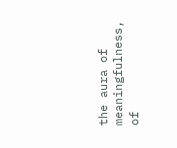the aura of meaningfulness, of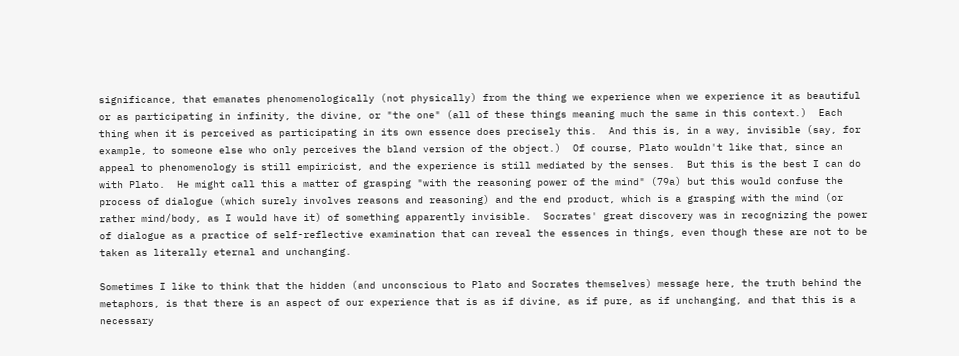significance, that emanates phenomenologically (not physically) from the thing we experience when we experience it as beautiful or as participating in infinity, the divine, or "the one" (all of these things meaning much the same in this context.)  Each thing when it is perceived as participating in its own essence does precisely this.  And this is, in a way, invisible (say, for example, to someone else who only perceives the bland version of the object.)  Of course, Plato wouldn't like that, since an appeal to phenomenology is still empiricist, and the experience is still mediated by the senses.  But this is the best I can do with Plato.  He might call this a matter of grasping "with the reasoning power of the mind" (79a) but this would confuse the process of dialogue (which surely involves reasons and reasoning) and the end product, which is a grasping with the mind (or rather mind/body, as I would have it) of something apparently invisible.  Socrates' great discovery was in recognizing the power of dialogue as a practice of self-reflective examination that can reveal the essences in things, even though these are not to be taken as literally eternal and unchanging.

Sometimes I like to think that the hidden (and unconscious to Plato and Socrates themselves) message here, the truth behind the metaphors, is that there is an aspect of our experience that is as if divine, as if pure, as if unchanging, and that this is a necessary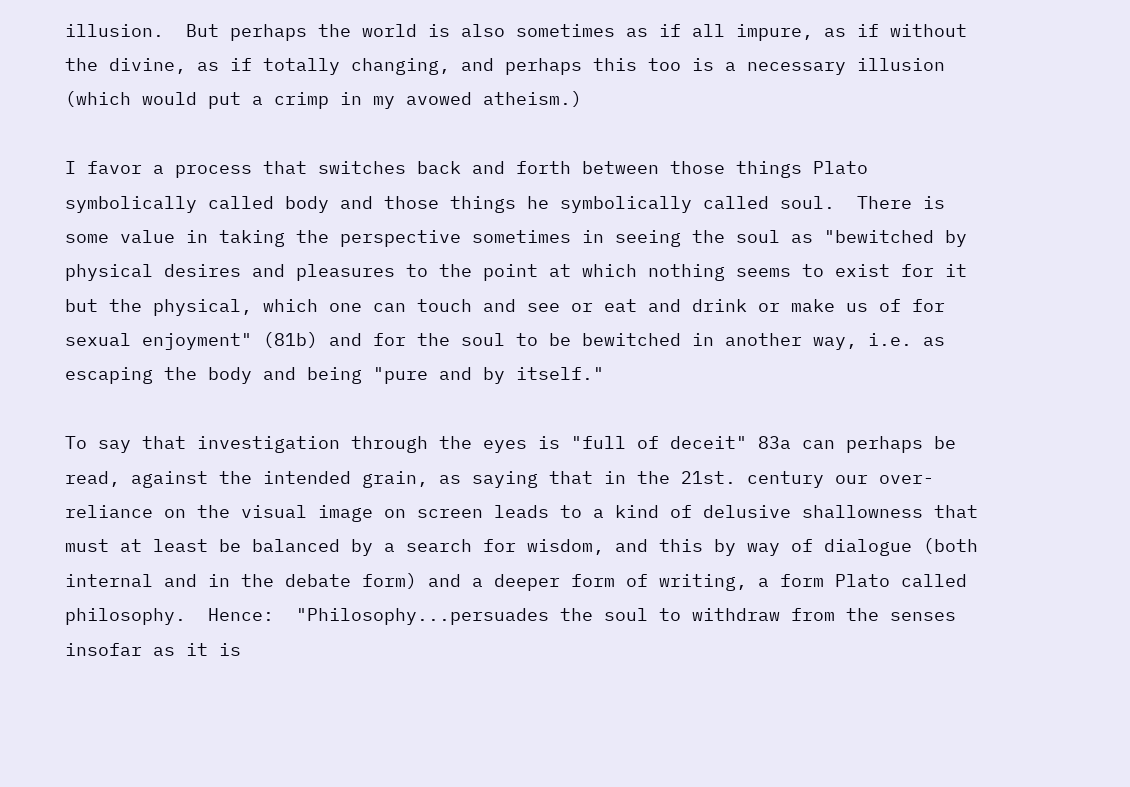illusion.  But perhaps the world is also sometimes as if all impure, as if without the divine, as if totally changing, and perhaps this too is a necessary illusion (which would put a crimp in my avowed atheism.)

I favor a process that switches back and forth between those things Plato symbolically called body and those things he symbolically called soul.  There is some value in taking the perspective sometimes in seeing the soul as "bewitched by physical desires and pleasures to the point at which nothing seems to exist for it but the physical, which one can touch and see or eat and drink or make us of for sexual enjoyment" (81b) and for the soul to be bewitched in another way, i.e. as escaping the body and being "pure and by itself."

To say that investigation through the eyes is "full of deceit" 83a can perhaps be read, against the intended grain, as saying that in the 21st. century our over-reliance on the visual image on screen leads to a kind of delusive shallowness that must at least be balanced by a search for wisdom, and this by way of dialogue (both internal and in the debate form) and a deeper form of writing, a form Plato called philosophy.  Hence:  "Philosophy...persuades the soul to withdraw from the senses insofar as it is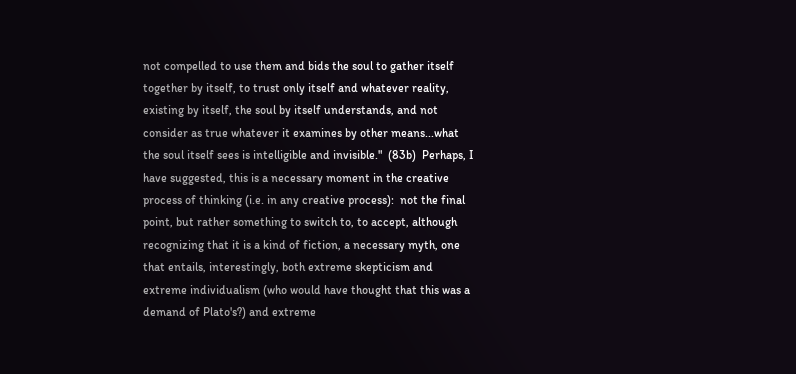not compelled to use them and bids the soul to gather itself together by itself, to trust only itself and whatever reality, existing by itself, the soul by itself understands, and not consider as true whatever it examines by other means...what the soul itself sees is intelligible and invisible."  (83b)  Perhaps, I have suggested, this is a necessary moment in the creative process of thinking (i.e. in any creative process):  not the final point, but rather something to switch to, to accept, although recognizing that it is a kind of fiction, a necessary myth, one that entails, interestingly, both extreme skepticism and extreme individualism (who would have thought that this was a demand of Plato's?) and extreme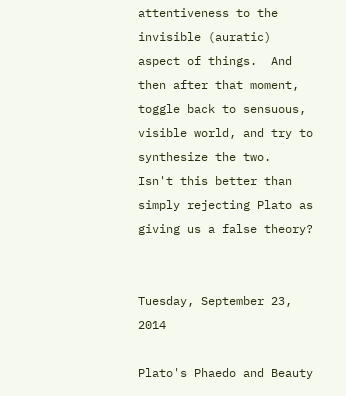attentiveness to the invisible (auratic) aspect of things.  And then after that moment, toggle back to sensuous, visible world, and try to synthesize the two.  Isn't this better than simply rejecting Plato as giving us a false theory?


Tuesday, September 23, 2014

Plato's Phaedo and Beauty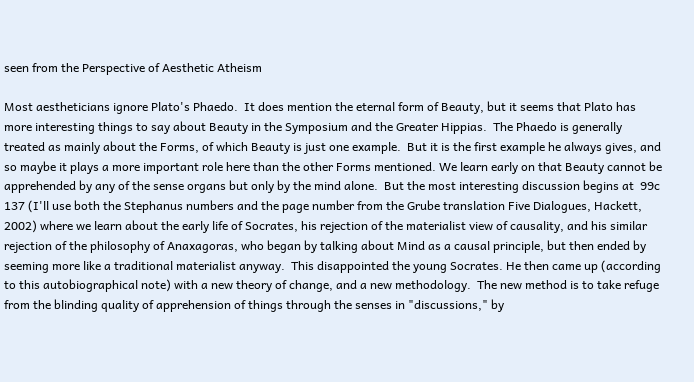seen from the Perspective of Aesthetic Atheism

Most aestheticians ignore Plato's Phaedo.  It does mention the eternal form of Beauty, but it seems that Plato has more interesting things to say about Beauty in the Symposium and the Greater Hippias.  The Phaedo is generally treated as mainly about the Forms, of which Beauty is just one example.  But it is the first example he always gives, and so maybe it plays a more important role here than the other Forms mentioned. We learn early on that Beauty cannot be apprehended by any of the sense organs but only by the mind alone.  But the most interesting discussion begins at  99c 137 (I'll use both the Stephanus numbers and the page number from the Grube translation Five Dialogues, Hackett, 2002) where we learn about the early life of Socrates, his rejection of the materialist view of causality, and his similar rejection of the philosophy of Anaxagoras, who began by talking about Mind as a causal principle, but then ended by seeming more like a traditional materialist anyway.  This disappointed the young Socrates. He then came up (according to this autobiographical note) with a new theory of change, and a new methodology.  The new method is to take refuge from the blinding quality of apprehension of things through the senses in "discussions," by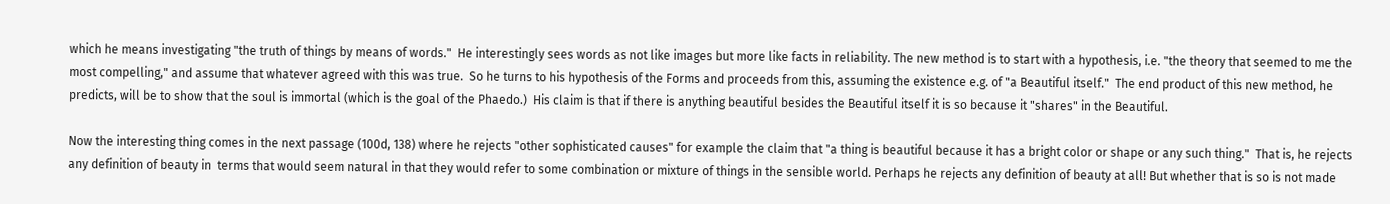which he means investigating "the truth of things by means of words."  He interestingly sees words as not like images but more like facts in reliability. The new method is to start with a hypothesis, i.e. "the theory that seemed to me the most compelling," and assume that whatever agreed with this was true.  So he turns to his hypothesis of the Forms and proceeds from this, assuming the existence e.g. of "a Beautiful itself."  The end product of this new method, he predicts, will be to show that the soul is immortal (which is the goal of the Phaedo.)  His claim is that if there is anything beautiful besides the Beautiful itself it is so because it "shares" in the Beautiful.

Now the interesting thing comes in the next passage (100d, 138) where he rejects "other sophisticated causes" for example the claim that "a thing is beautiful because it has a bright color or shape or any such thing."  That is, he rejects any definition of beauty in  terms that would seem natural in that they would refer to some combination or mixture of things in the sensible world. Perhaps he rejects any definition of beauty at all! But whether that is so is not made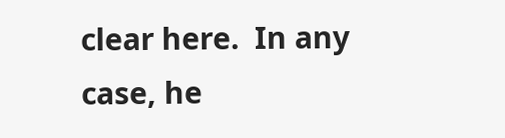clear here.  In any case, he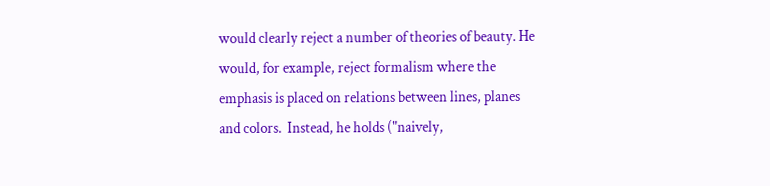would clearly reject a number of theories of beauty. He would, for example, reject formalism where the emphasis is placed on relations between lines, planes and colors.  Instead, he holds ("naively,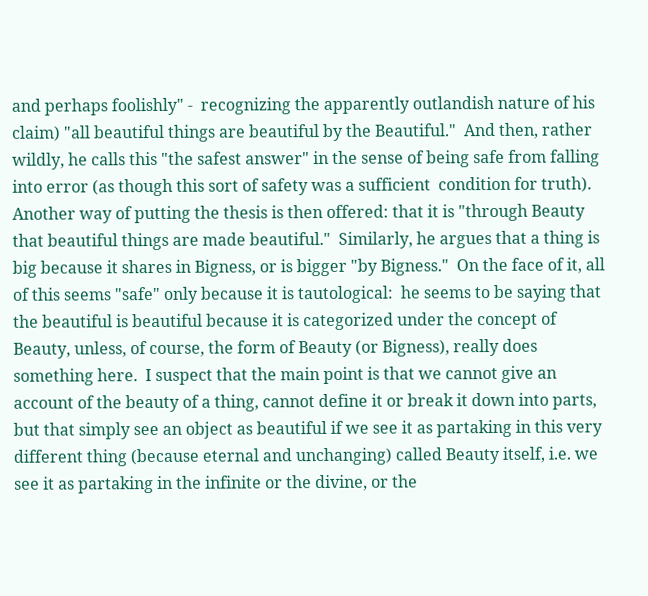and perhaps foolishly" -  recognizing the apparently outlandish nature of his claim) "all beautiful things are beautiful by the Beautiful."  And then, rather wildly, he calls this "the safest answer" in the sense of being safe from falling into error (as though this sort of safety was a sufficient  condition for truth).  Another way of putting the thesis is then offered: that it is "through Beauty that beautiful things are made beautiful."  Similarly, he argues that a thing is big because it shares in Bigness, or is bigger "by Bigness."  On the face of it, all of this seems "safe" only because it is tautological:  he seems to be saying that the beautiful is beautiful because it is categorized under the concept of Beauty, unless, of course, the form of Beauty (or Bigness), really does something here.  I suspect that the main point is that we cannot give an account of the beauty of a thing, cannot define it or break it down into parts, but that simply see an object as beautiful if we see it as partaking in this very different thing (because eternal and unchanging) called Beauty itself, i.e. we see it as partaking in the infinite or the divine, or the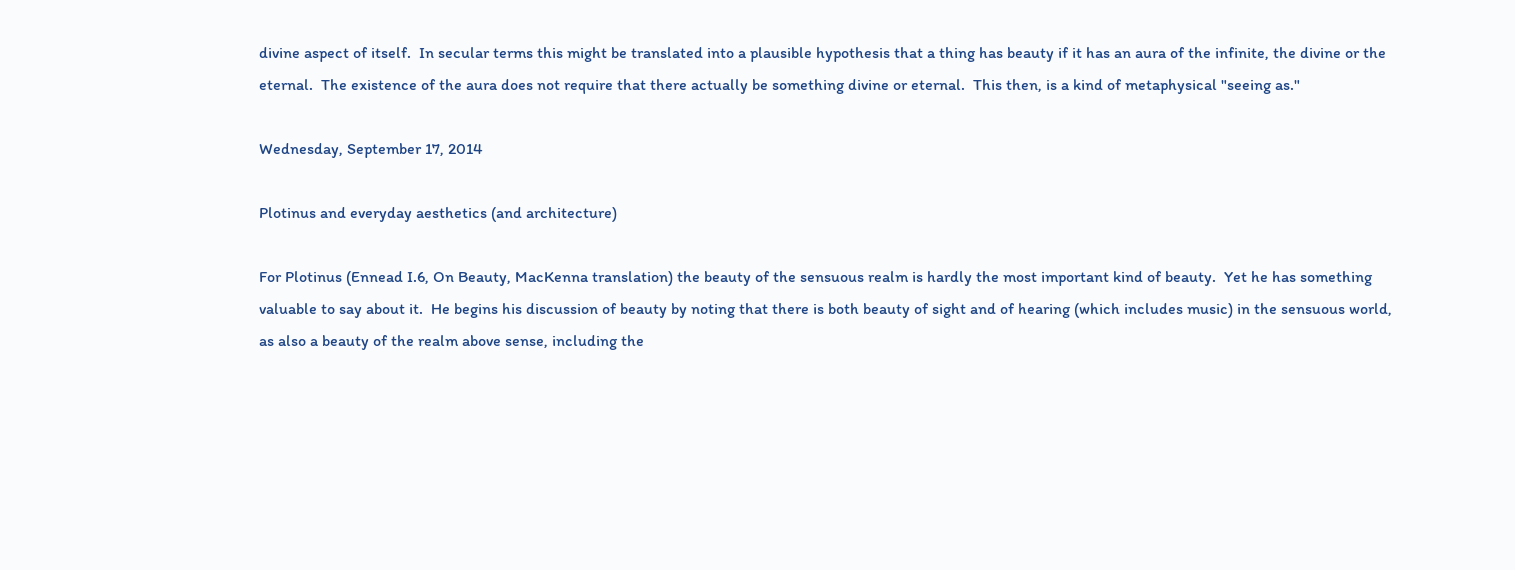divine aspect of itself.  In secular terms this might be translated into a plausible hypothesis that a thing has beauty if it has an aura of the infinite, the divine or the eternal.  The existence of the aura does not require that there actually be something divine or eternal.  This then, is a kind of metaphysical "seeing as."

Wednesday, September 17, 2014

Plotinus and everyday aesthetics (and architecture)

For Plotinus (Ennead I.6, On Beauty, MacKenna translation) the beauty of the sensuous realm is hardly the most important kind of beauty.  Yet he has something valuable to say about it.  He begins his discussion of beauty by noting that there is both beauty of sight and of hearing (which includes music) in the sensuous world, as also a beauty of the realm above sense, including the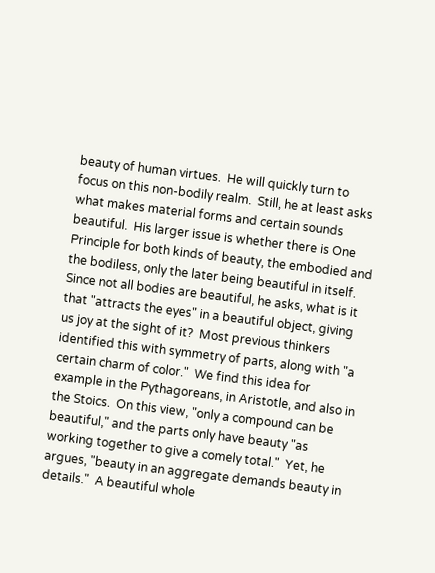beauty of human virtues.  He will quickly turn to focus on this non-bodily realm.  Still, he at least asks what makes material forms and certain sounds beautiful.  His larger issue is whether there is One Principle for both kinds of beauty, the embodied and the bodiless, only the later being beautiful in itself.  Since not all bodies are beautiful, he asks, what is it that "attracts the eyes" in a beautiful object, giving us joy at the sight of it?  Most previous thinkers identified this with symmetry of parts, along with "a certain charm of color."  We find this idea for example in the Pythagoreans, in Aristotle, and also in the Stoics.  On this view, "only a compound can be beautiful," and the parts only have beauty "as working together to give a comely total."  Yet, he argues, "beauty in an aggregate demands beauty in details."  A beautiful whole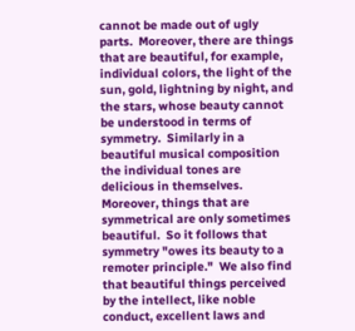cannot be made out of ugly parts.  Moreover, there are things that are beautiful, for example, individual colors, the light of the sun, gold, lightning by night, and the stars, whose beauty cannot be understood in terms of symmetry.  Similarly in a beautiful musical composition the individual tones are delicious in themselves.  Moreover, things that are symmetrical are only sometimes beautiful.  So it follows that symmetry "owes its beauty to a remoter principle."  We also find that beautiful things perceived by the intellect, like noble conduct, excellent laws and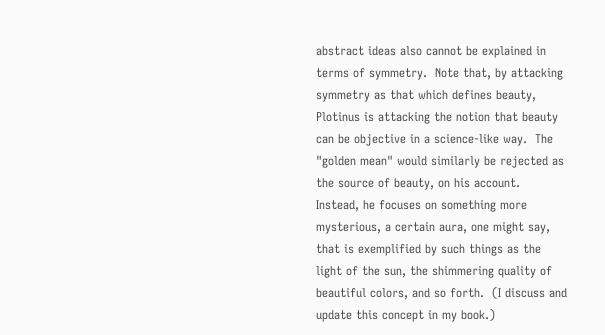abstract ideas also cannot be explained in terms of symmetry.  Note that, by attacking symmetry as that which defines beauty, Plotinus is attacking the notion that beauty can be objective in a science-like way.  The "golden mean" would similarly be rejected as the source of beauty, on his account.  Instead, he focuses on something more mysterious, a certain aura, one might say, that is exemplified by such things as the light of the sun, the shimmering quality of beautiful colors, and so forth.  (I discuss and update this concept in my book.)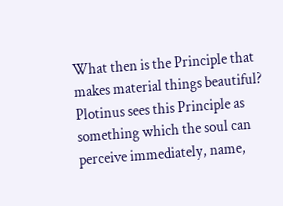What then is the Principle that makes material things beautiful?  Plotinus sees this Principle as something which the soul can perceive immediately, name,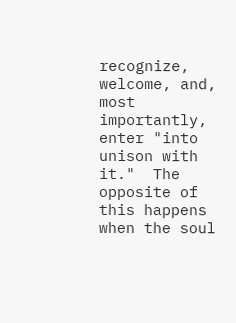recognize, welcome, and, most importantly, enter "into unison with it."  The opposite of this happens when the soul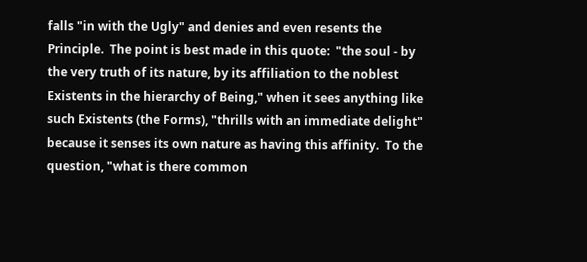falls "in with the Ugly" and denies and even resents the Principle.  The point is best made in this quote:  "the soul - by the very truth of its nature, by its affiliation to the noblest Existents in the hierarchy of Being," when it sees anything like such Existents (the Forms), "thrills with an immediate delight" because it senses its own nature as having this affinity.  To the question, "what is there common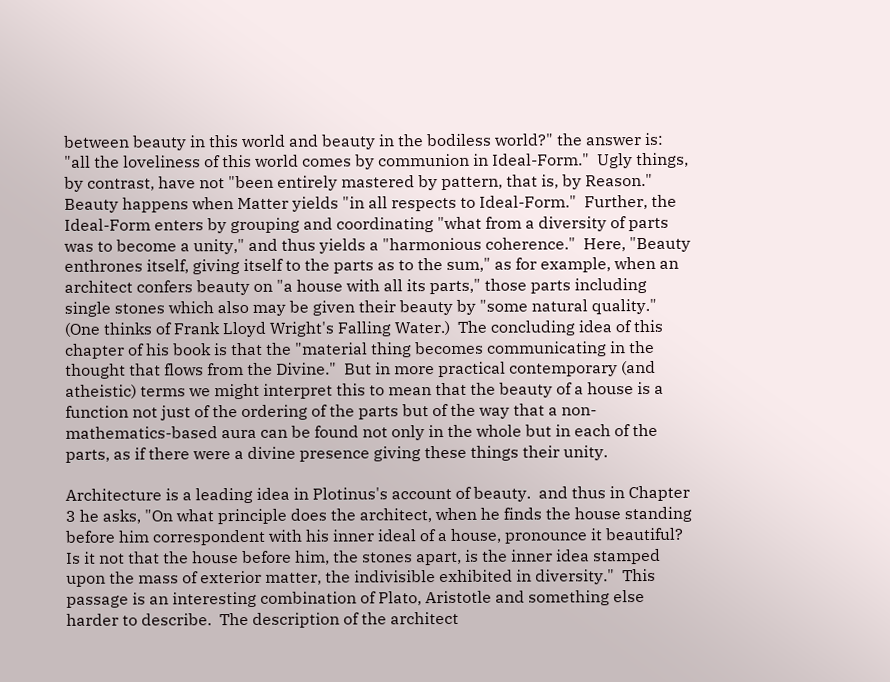between beauty in this world and beauty in the bodiless world?" the answer is: "all the loveliness of this world comes by communion in Ideal-Form."  Ugly things, by contrast, have not "been entirely mastered by pattern, that is, by Reason."  Beauty happens when Matter yields "in all respects to Ideal-Form."  Further, the Ideal-Form enters by grouping and coordinating "what from a diversity of parts was to become a unity," and thus yields a "harmonious coherence."  Here, "Beauty enthrones itself, giving itself to the parts as to the sum," as for example, when an architect confers beauty on "a house with all its parts," those parts including single stones which also may be given their beauty by "some natural quality." (One thinks of Frank Lloyd Wright's Falling Water.)  The concluding idea of this chapter of his book is that the "material thing becomes communicating in the thought that flows from the Divine."  But in more practical contemporary (and atheistic) terms we might interpret this to mean that the beauty of a house is a function not just of the ordering of the parts but of the way that a non-mathematics-based aura can be found not only in the whole but in each of the parts, as if there were a divine presence giving these things their unity.

Architecture is a leading idea in Plotinus's account of beauty.  and thus in Chapter 3 he asks, "On what principle does the architect, when he finds the house standing before him correspondent with his inner ideal of a house, pronounce it beautiful?  Is it not that the house before him, the stones apart, is the inner idea stamped upon the mass of exterior matter, the indivisible exhibited in diversity."  This passage is an interesting combination of Plato, Aristotle and something else harder to describe.  The description of the architect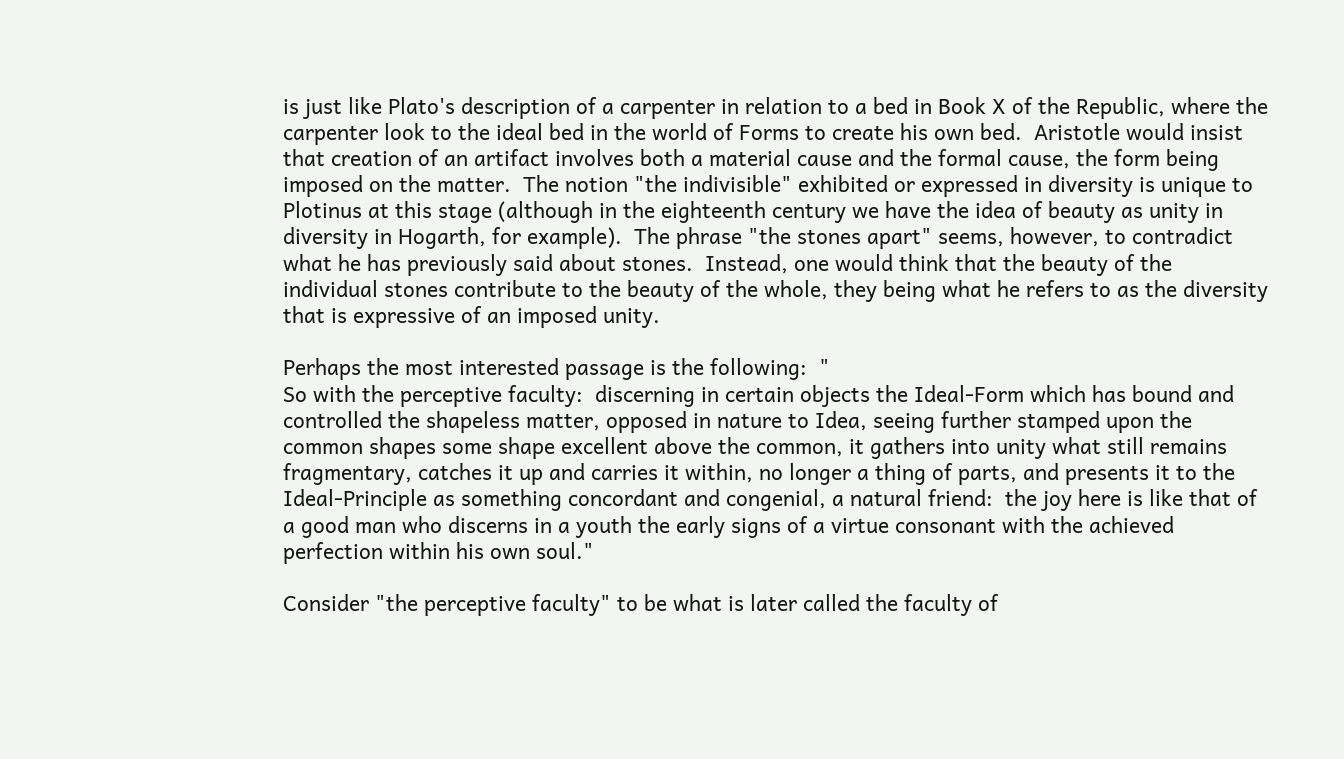is just like Plato's description of a carpenter in relation to a bed in Book X of the Republic, where the carpenter look to the ideal bed in the world of Forms to create his own bed.  Aristotle would insist that creation of an artifact involves both a material cause and the formal cause, the form being imposed on the matter.  The notion "the indivisible" exhibited or expressed in diversity is unique to Plotinus at this stage (although in the eighteenth century we have the idea of beauty as unity in diversity in Hogarth, for example).  The phrase "the stones apart" seems, however, to contradict what he has previously said about stones.  Instead, one would think that the beauty of the individual stones contribute to the beauty of the whole, they being what he refers to as the diversity that is expressive of an imposed unity.

Perhaps the most interested passage is the following:  "
So with the perceptive faculty:  discerning in certain objects the Ideal-Form which has bound and controlled the shapeless matter, opposed in nature to Idea, seeing further stamped upon the common shapes some shape excellent above the common, it gathers into unity what still remains fragmentary, catches it up and carries it within, no longer a thing of parts, and presents it to the Ideal-Principle as something concordant and congenial, a natural friend:  the joy here is like that of a good man who discerns in a youth the early signs of a virtue consonant with the achieved perfection within his own soul."

Consider "the perceptive faculty" to be what is later called the faculty of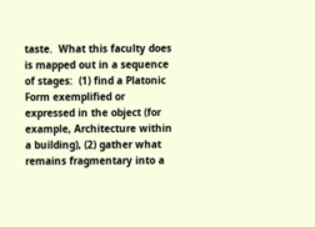taste.  What this faculty does is mapped out in a sequence of stages:  (1) find a Platonic Form exemplified or expressed in the object (for example, Architecture within a building), (2) gather what remains fragmentary into a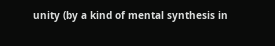unity (by a kind of mental synthesis in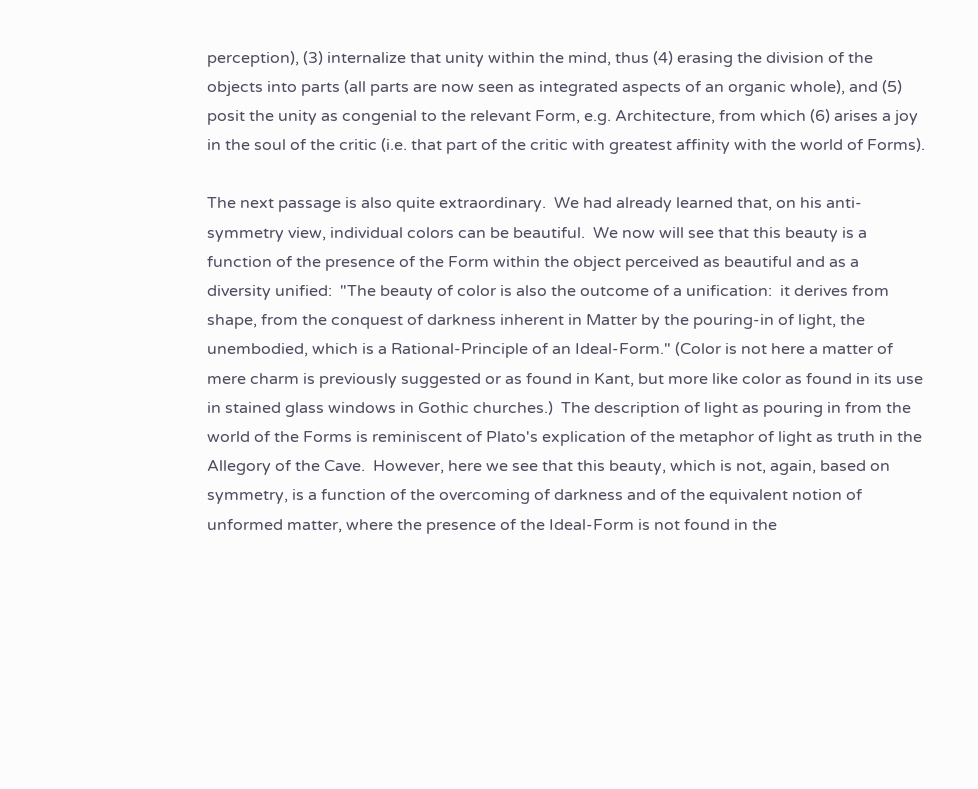perception), (3) internalize that unity within the mind, thus (4) erasing the division of the objects into parts (all parts are now seen as integrated aspects of an organic whole), and (5) posit the unity as congenial to the relevant Form, e.g. Architecture, from which (6) arises a joy in the soul of the critic (i.e. that part of the critic with greatest affinity with the world of Forms).

The next passage is also quite extraordinary.  We had already learned that, on his anti-symmetry view, individual colors can be beautiful.  We now will see that this beauty is a function of the presence of the Form within the object perceived as beautiful and as a diversity unified:  "The beauty of color is also the outcome of a unification:  it derives from shape, from the conquest of darkness inherent in Matter by the pouring-in of light, the unembodied, which is a Rational-Principle of an Ideal-Form." (Color is not here a matter of mere charm is previously suggested or as found in Kant, but more like color as found in its use in stained glass windows in Gothic churches.)  The description of light as pouring in from the world of the Forms is reminiscent of Plato's explication of the metaphor of light as truth in the Allegory of the Cave.  However, here we see that this beauty, which is not, again, based on symmetry, is a function of the overcoming of darkness and of the equivalent notion of unformed matter, where the presence of the Ideal-Form is not found in the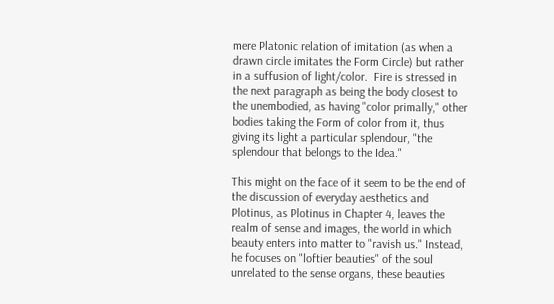mere Platonic relation of imitation (as when a drawn circle imitates the Form Circle) but rather in a suffusion of light/color.  Fire is stressed in the next paragraph as being the body closest to the unembodied, as having "color primally," other bodies taking the Form of color from it, thus giving its light a particular splendour, "the splendour that belongs to the Idea."

This might on the face of it seem to be the end of the discussion of everyday aesthetics and Plotinus, as Plotinus in Chapter 4, leaves the realm of sense and images, the world in which beauty enters into matter to "ravish us." Instead, he focuses on "loftier beauties" of the soul unrelated to the sense organs, these beauties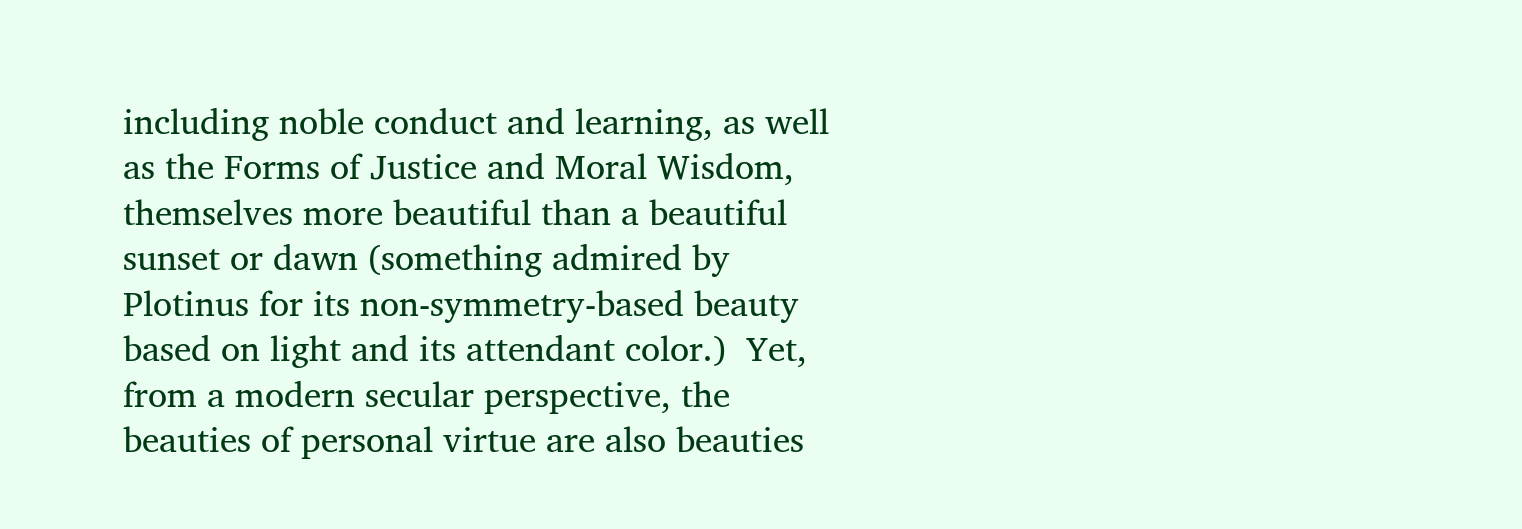including noble conduct and learning, as well as the Forms of Justice and Moral Wisdom, themselves more beautiful than a beautiful sunset or dawn (something admired by Plotinus for its non-symmetry-based beauty based on light and its attendant color.)  Yet, from a modern secular perspective, the beauties of personal virtue are also beauties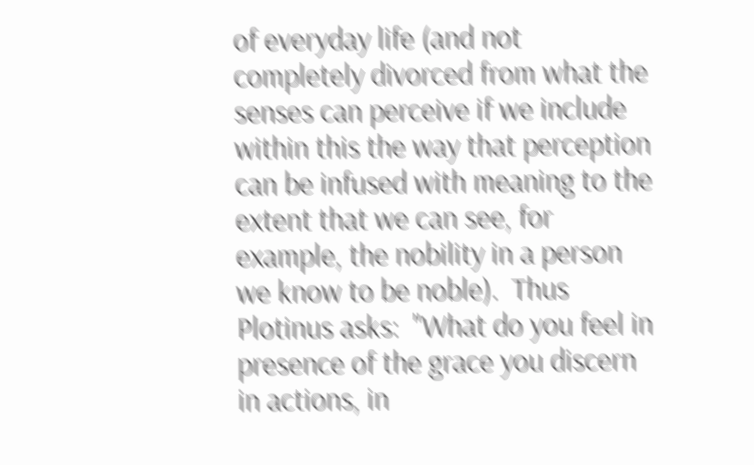of everyday life (and not completely divorced from what the senses can perceive if we include within this the way that perception can be infused with meaning to the extent that we can see, for example, the nobility in a person we know to be noble).  Thus Plotinus asks:  "What do you feel in presence of the grace you discern in actions, in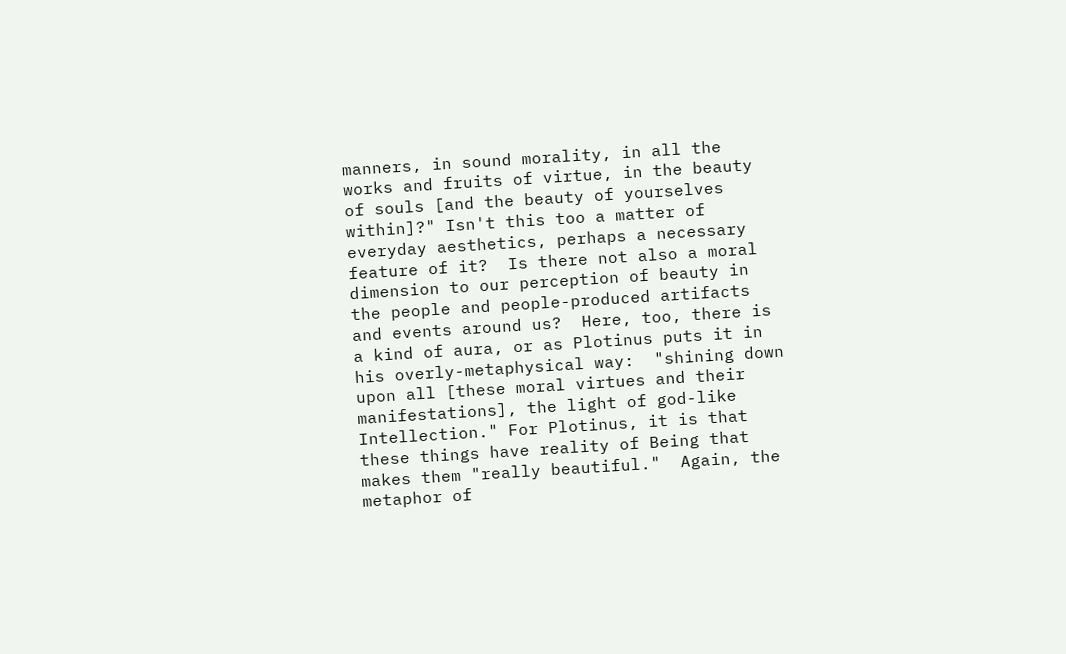manners, in sound morality, in all the works and fruits of virtue, in the beauty of souls [and the beauty of yourselves within]?" Isn't this too a matter of everyday aesthetics, perhaps a necessary feature of it?  Is there not also a moral dimension to our perception of beauty in the people and people-produced artifacts and events around us?  Here, too, there is a kind of aura, or as Plotinus puts it in his overly-metaphysical way:  "shining down upon all [these moral virtues and their manifestations], the light of god-like Intellection." For Plotinus, it is that these things have reality of Being that makes them "really beautiful."  Again, the metaphor of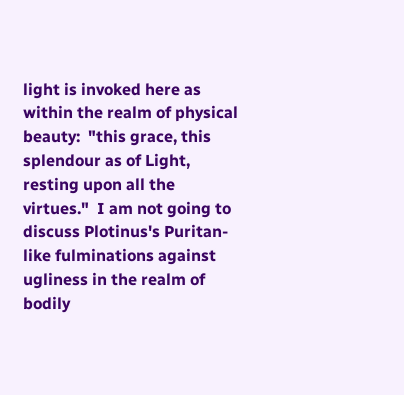light is invoked here as within the realm of physical beauty:  "this grace, this splendour as of Light, resting upon all the virtues."  I am not going to discuss Plotinus's Puritan-like fulminations against ugliness in the realm of bodily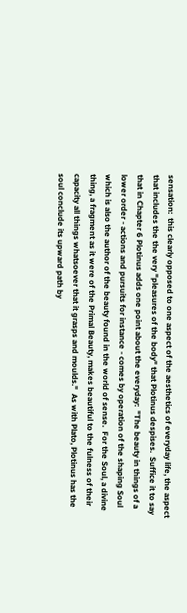sensation:  this clearly opposed to one aspect of the aesthetics of everyday life, the aspect that includes the the very "pleasures of the body" that Plotinus despises.  Suffice it to say that in Chapter 6 Plotinus adds one point about the everyday:  "The beauty in things of a lower order - actions and pursuits for instance - comes by operation of the shaping Soul which is also the author of the beauty found in the world of sense.  For the Soul, a divine thing, a fragment as it were of the Primal Beauty, makes beautiful to the fulness of their capacity all things whatsoever that it grasps and moulds."  As with Plato, Plotinus has the soul conclude its upward path by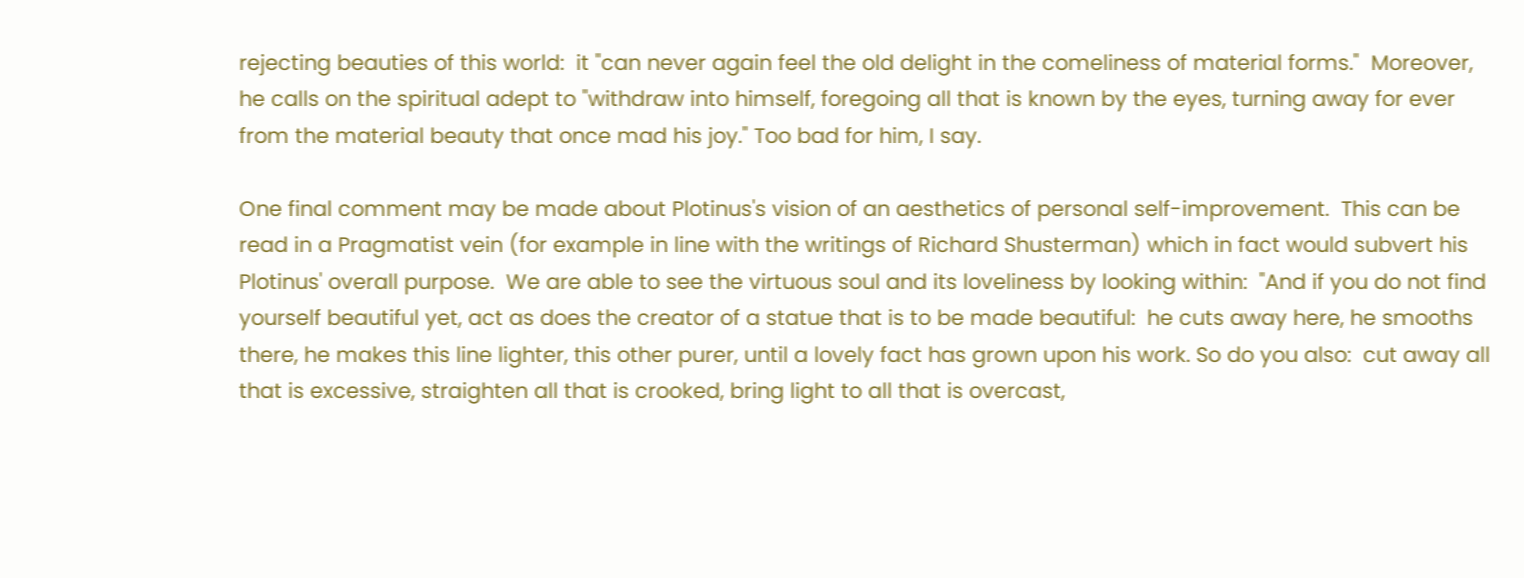rejecting beauties of this world:  it "can never again feel the old delight in the comeliness of material forms."  Moreover, he calls on the spiritual adept to "withdraw into himself, foregoing all that is known by the eyes, turning away for ever from the material beauty that once mad his joy." Too bad for him, I say.

One final comment may be made about Plotinus's vision of an aesthetics of personal self-improvement.  This can be read in a Pragmatist vein (for example in line with the writings of Richard Shusterman) which in fact would subvert his Plotinus' overall purpose.  We are able to see the virtuous soul and its loveliness by looking within:  "And if you do not find yourself beautiful yet, act as does the creator of a statue that is to be made beautiful:  he cuts away here, he smooths there, he makes this line lighter, this other purer, until a lovely fact has grown upon his work. So do you also:  cut away all that is excessive, straighten all that is crooked, bring light to all that is overcast,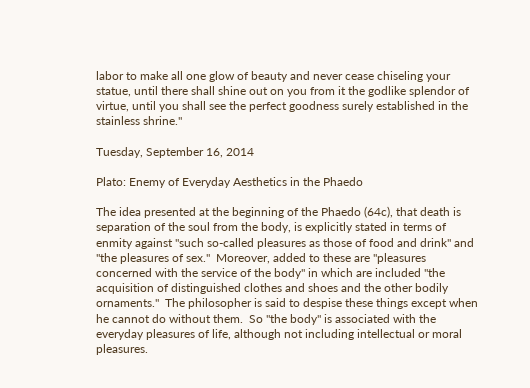labor to make all one glow of beauty and never cease chiseling your statue, until there shall shine out on you from it the godlike splendor of virtue, until you shall see the perfect goodness surely established in the stainless shrine."

Tuesday, September 16, 2014

Plato: Enemy of Everyday Aesthetics in the Phaedo

The idea presented at the beginning of the Phaedo (64c), that death is separation of the soul from the body, is explicitly stated in terms of enmity against "such so-called pleasures as those of food and drink" and "the pleasures of sex."  Moreover, added to these are "pleasures concerned with the service of the body" in which are included "the acquisition of distinguished clothes and shoes and the other bodily ornaments."  The philosopher is said to despise these things except when he cannot do without them.  So "the body" is associated with the everyday pleasures of life, although not including intellectual or moral pleasures.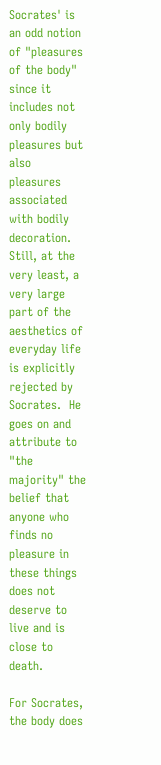Socrates' is an odd notion of "pleasures of the body" since it includes not only bodily pleasures but also pleasures associated with bodily decoration.  Still, at the very least, a very large part of the aesthetics of everyday life is explicitly rejected by Socrates.  He goes on and attribute to "the majority" the belief that anyone who finds no pleasure in these things does not deserve to live and is close to death.

For Socrates, the body does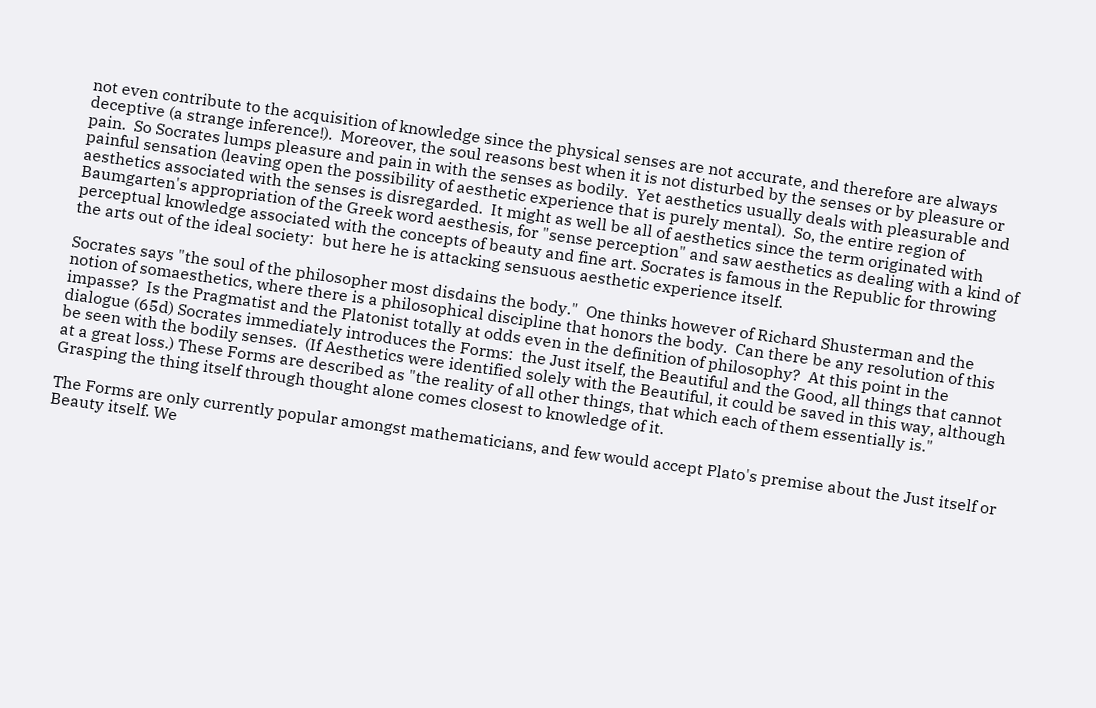not even contribute to the acquisition of knowledge since the physical senses are not accurate, and therefore are always deceptive (a strange inference!).  Moreover, the soul reasons best when it is not disturbed by the senses or by pleasure or pain.  So Socrates lumps pleasure and pain in with the senses as bodily.  Yet aesthetics usually deals with pleasurable and painful sensation (leaving open the possibility of aesthetic experience that is purely mental).  So, the entire region of aesthetics associated with the senses is disregarded.  It might as well be all of aesthetics since the term originated with Baumgarten's appropriation of the Greek word aesthesis, for "sense perception" and saw aesthetics as dealing with a kind of perceptual knowledge associated with the concepts of beauty and fine art. Socrates is famous in the Republic for throwing the arts out of the ideal society:  but here he is attacking sensuous aesthetic experience itself.

Socrates says "the soul of the philosopher most disdains the body."  One thinks however of Richard Shusterman and the notion of somaesthetics, where there is a philosophical discipline that honors the body.  Can there be any resolution of this impasse?  Is the Pragmatist and the Platonist totally at odds even in the definition of philosophy?  At this point in the dialogue (65d) Socrates immediately introduces the Forms:  the Just itself, the Beautiful and the Good, all things that cannot be seen with the bodily senses.  (If Aesthetics were identified solely with the Beautiful, it could be saved in this way, although at a great loss.) These Forms are described as "the reality of all other things, that which each of them essentially is."  Grasping the thing itself through thought alone comes closest to knowledge of it.

The Forms are only currently popular amongst mathematicians, and few would accept Plato's premise about the Just itself or Beauty itself. We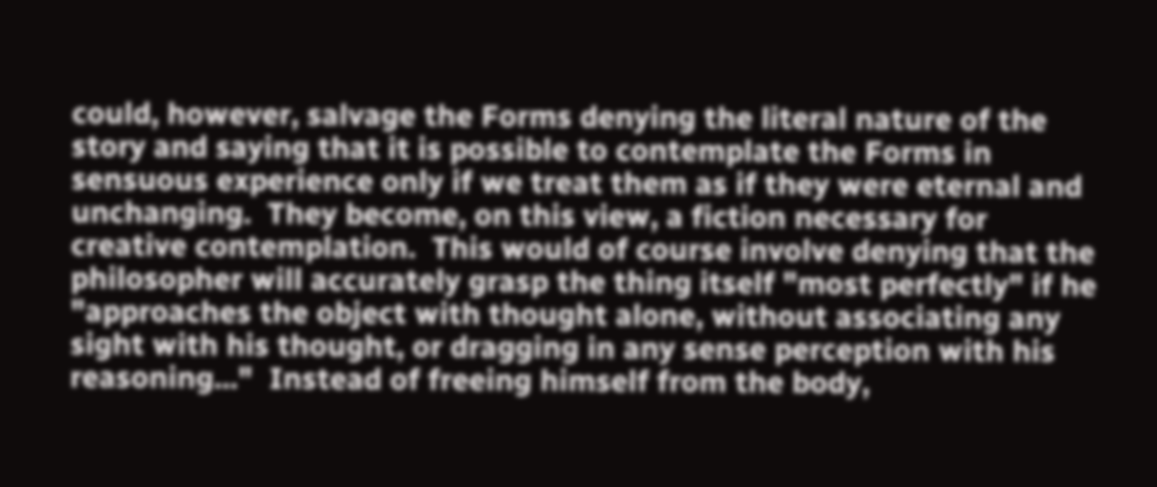could, however, salvage the Forms denying the literal nature of the story and saying that it is possible to contemplate the Forms in sensuous experience only if we treat them as if they were eternal and unchanging.  They become, on this view, a fiction necessary for creative contemplation.  This would of course involve denying that the philosopher will accurately grasp the thing itself "most perfectly" if he "approaches the object with thought alone, without associating any sight with his thought, or dragging in any sense perception with his reasoning..."  Instead of freeing himself from the body,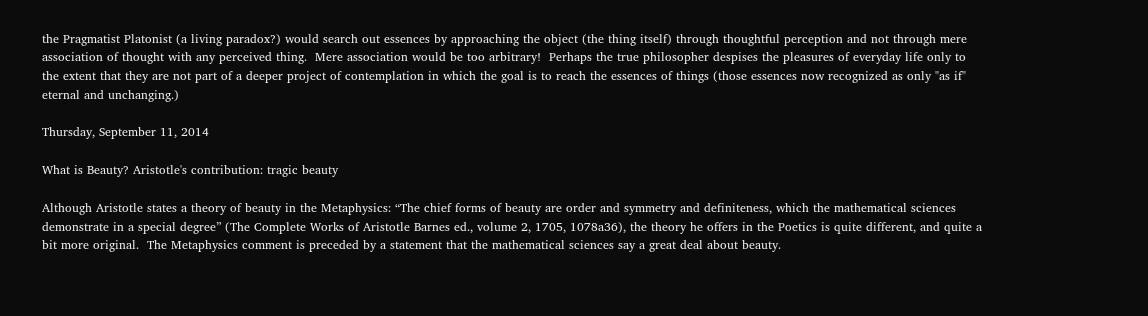the Pragmatist Platonist (a living paradox?) would search out essences by approaching the object (the thing itself) through thoughtful perception and not through mere association of thought with any perceived thing.  Mere association would be too arbitrary!  Perhaps the true philosopher despises the pleasures of everyday life only to the extent that they are not part of a deeper project of contemplation in which the goal is to reach the essences of things (those essences now recognized as only "as if" eternal and unchanging.)

Thursday, September 11, 2014

What is Beauty? Aristotle's contribution: tragic beauty

Although Aristotle states a theory of beauty in the Metaphysics: “The chief forms of beauty are order and symmetry and definiteness, which the mathematical sciences demonstrate in a special degree” (The Complete Works of Aristotle Barnes ed., volume 2, 1705, 1078a36), the theory he offers in the Poetics is quite different, and quite a bit more original.  The Metaphysics comment is preceded by a statement that the mathematical sciences say a great deal about beauty.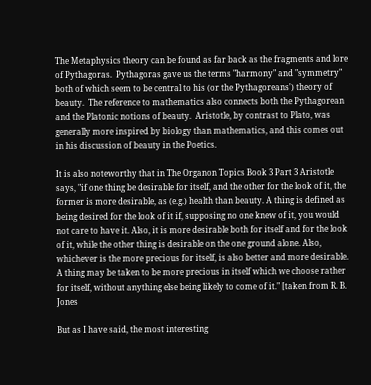The Metaphysics theory can be found as far back as the fragments and lore of Pythagoras.  Pythagoras gave us the terms "harmony" and "symmetry" both of which seem to be central to his (or the Pythagoreans') theory of beauty.  The reference to mathematics also connects both the Pythagorean and the Platonic notions of beauty.  Aristotle, by contrast to Plato, was generally more inspired by biology than mathematics, and this comes out in his discussion of beauty in the Poetics.

It is also noteworthy that in The Organon Topics Book 3 Part 3 Aristotle says, "if one thing be desirable for itself, and the other for the look of it, the former is more desirable, as (e.g.) health than beauty. A thing is defined as being desired for the look of it if, supposing no one knew of it, you would not care to have it. Also, it is more desirable both for itself and for the look of it, while the other thing is desirable on the one ground alone. Also, whichever is the more precious for itself, is also better and more desirable. A thing may be taken to be more precious in itself which we choose rather for itself, without anything else being likely to come of it." [taken from R. B. Jones

But as I have said, the most interesting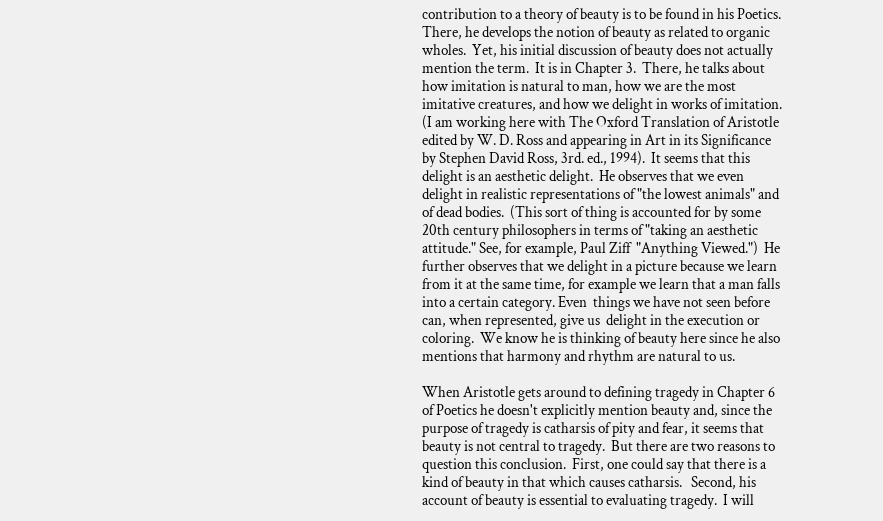contribution to a theory of beauty is to be found in his Poetics.  There, he develops the notion of beauty as related to organic wholes.  Yet, his initial discussion of beauty does not actually mention the term.  It is in Chapter 3.  There, he talks about how imitation is natural to man, how we are the most imitative creatures, and how we delight in works of imitation. (I am working here with The Oxford Translation of Aristotle edited by W. D. Ross and appearing in Art in its Significance by Stephen David Ross, 3rd. ed., 1994).  It seems that this delight is an aesthetic delight.  He observes that we even delight in realistic representations of "the lowest animals" and of dead bodies.  (This sort of thing is accounted for by some 20th century philosophers in terms of "taking an aesthetic attitude." See, for example, Paul Ziff  "Anything Viewed.")  He further observes that we delight in a picture because we learn from it at the same time, for example we learn that a man falls into a certain category. Even  things we have not seen before can, when represented, give us  delight in the execution or coloring.  We know he is thinking of beauty here since he also mentions that harmony and rhythm are natural to us.

When Aristotle gets around to defining tragedy in Chapter 6 of Poetics he doesn't explicitly mention beauty and, since the purpose of tragedy is catharsis of pity and fear, it seems that beauty is not central to tragedy.  But there are two reasons to question this conclusion.  First, one could say that there is a kind of beauty in that which causes catharsis.   Second, his account of beauty is essential to evaluating tragedy.  I will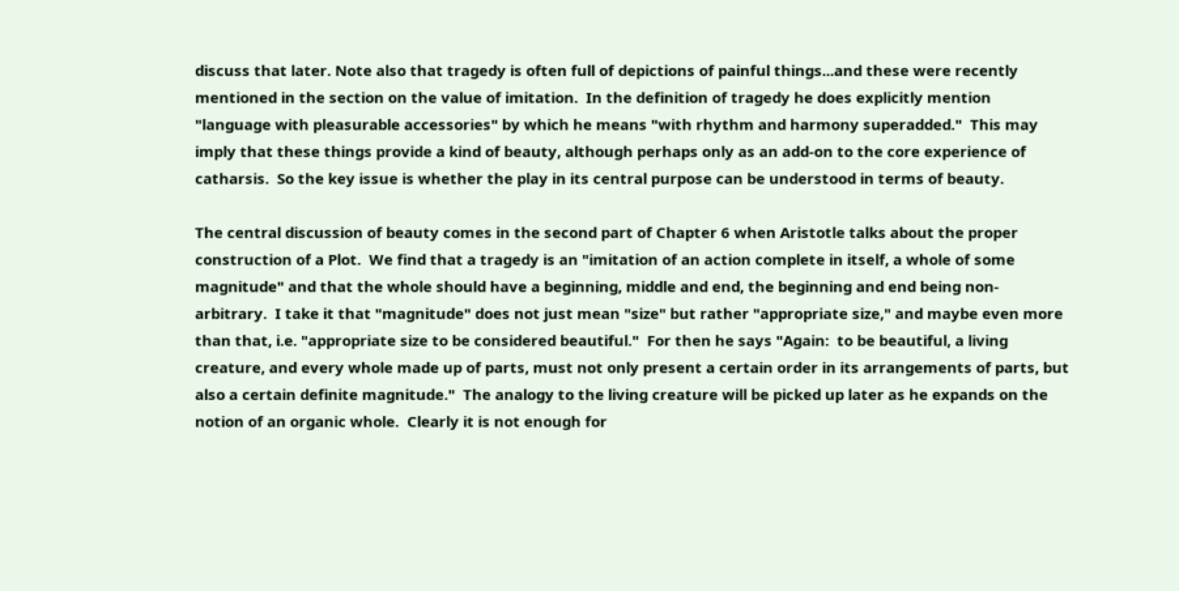discuss that later. Note also that tragedy is often full of depictions of painful things...and these were recently mentioned in the section on the value of imitation.  In the definition of tragedy he does explicitly mention "language with pleasurable accessories" by which he means "with rhythm and harmony superadded."  This may imply that these things provide a kind of beauty, although perhaps only as an add-on to the core experience of catharsis.  So the key issue is whether the play in its central purpose can be understood in terms of beauty.

The central discussion of beauty comes in the second part of Chapter 6 when Aristotle talks about the proper construction of a Plot.  We find that a tragedy is an "imitation of an action complete in itself, a whole of some magnitude" and that the whole should have a beginning, middle and end, the beginning and end being non-arbitrary.  I take it that "magnitude" does not just mean "size" but rather "appropriate size," and maybe even more than that, i.e. "appropriate size to be considered beautiful."  For then he says "Again:  to be beautiful, a living creature, and every whole made up of parts, must not only present a certain order in its arrangements of parts, but also a certain definite magnitude."  The analogy to the living creature will be picked up later as he expands on the notion of an organic whole.  Clearly it is not enough for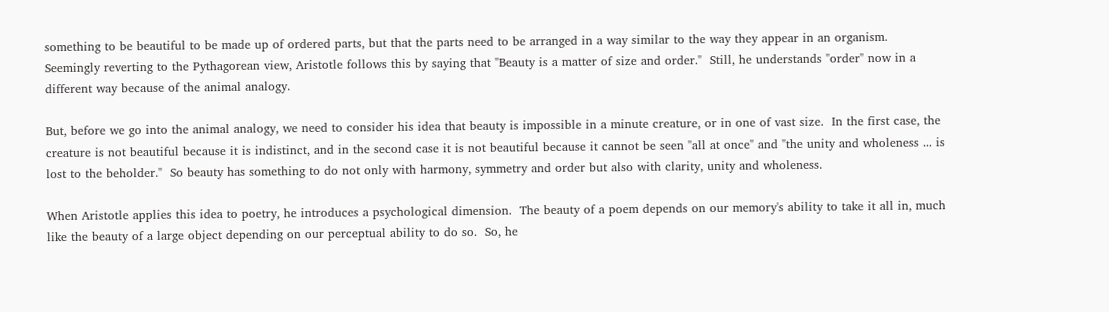something to be beautiful to be made up of ordered parts, but that the parts need to be arranged in a way similar to the way they appear in an organism.  Seemingly reverting to the Pythagorean view, Aristotle follows this by saying that "Beauty is a matter of size and order."  Still, he understands "order" now in a different way because of the animal analogy.

But, before we go into the animal analogy, we need to consider his idea that beauty is impossible in a minute creature, or in one of vast size.  In the first case, the creature is not beautiful because it is indistinct, and in the second case it is not beautiful because it cannot be seen "all at once" and "the unity and wholeness ... is lost to the beholder."  So beauty has something to do not only with harmony, symmetry and order but also with clarity, unity and wholeness.

When Aristotle applies this idea to poetry, he introduces a psychological dimension.  The beauty of a poem depends on our memory's ability to take it all in, much like the beauty of a large object depending on our perceptual ability to do so.  So, he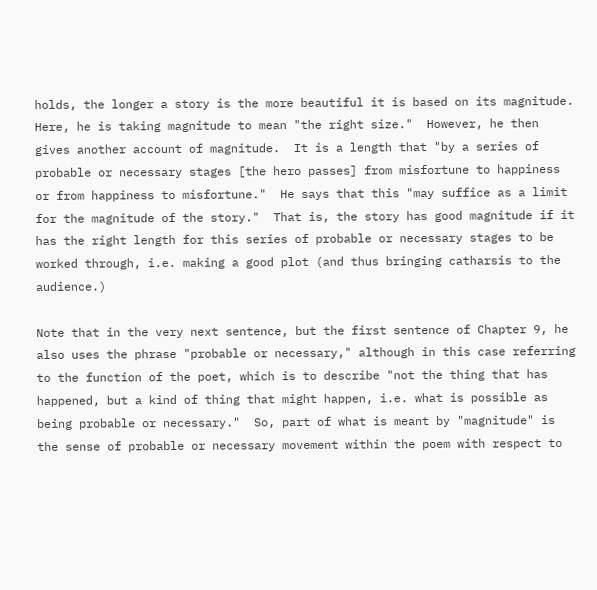holds, the longer a story is the more beautiful it is based on its magnitude.  Here, he is taking magnitude to mean "the right size."  However, he then gives another account of magnitude.  It is a length that "by a series of probable or necessary stages [the hero passes] from misfortune to happiness or from happiness to misfortune."  He says that this "may suffice as a limit for the magnitude of the story."  That is, the story has good magnitude if it has the right length for this series of probable or necessary stages to be worked through, i.e. making a good plot (and thus bringing catharsis to the audience.)

Note that in the very next sentence, but the first sentence of Chapter 9, he also uses the phrase "probable or necessary," although in this case referring to the function of the poet, which is to describe "not the thing that has happened, but a kind of thing that might happen, i.e. what is possible as being probable or necessary."  So, part of what is meant by "magnitude" is the sense of probable or necessary movement within the poem with respect to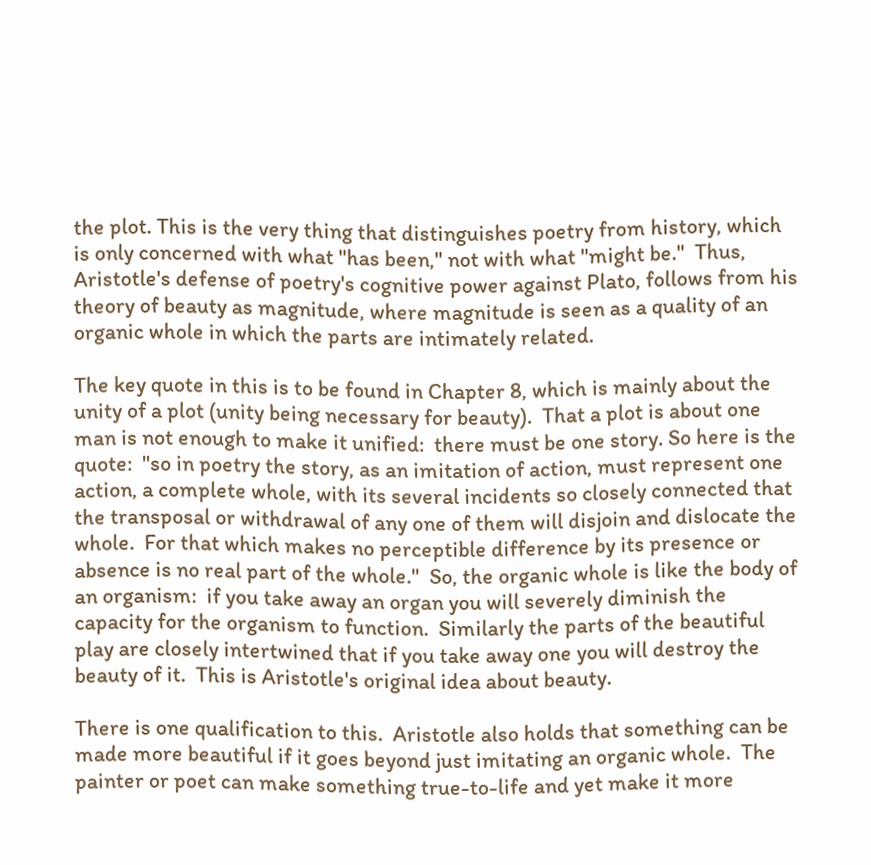the plot. This is the very thing that distinguishes poetry from history, which is only concerned with what "has been," not with what "might be."  Thus, Aristotle's defense of poetry's cognitive power against Plato, follows from his theory of beauty as magnitude, where magnitude is seen as a quality of an organic whole in which the parts are intimately related.

The key quote in this is to be found in Chapter 8, which is mainly about the unity of a plot (unity being necessary for beauty).  That a plot is about one man is not enough to make it unified:  there must be one story. So here is the quote:  "so in poetry the story, as an imitation of action, must represent one action, a complete whole, with its several incidents so closely connected that the transposal or withdrawal of any one of them will disjoin and dislocate the whole.  For that which makes no perceptible difference by its presence or absence is no real part of the whole."  So, the organic whole is like the body of an organism:  if you take away an organ you will severely diminish the capacity for the organism to function.  Similarly the parts of the beautiful play are closely intertwined that if you take away one you will destroy the beauty of it.  This is Aristotle's original idea about beauty.

There is one qualification to this.  Aristotle also holds that something can be made more beautiful if it goes beyond just imitating an organic whole.  The painter or poet can make something true-to-life and yet make it more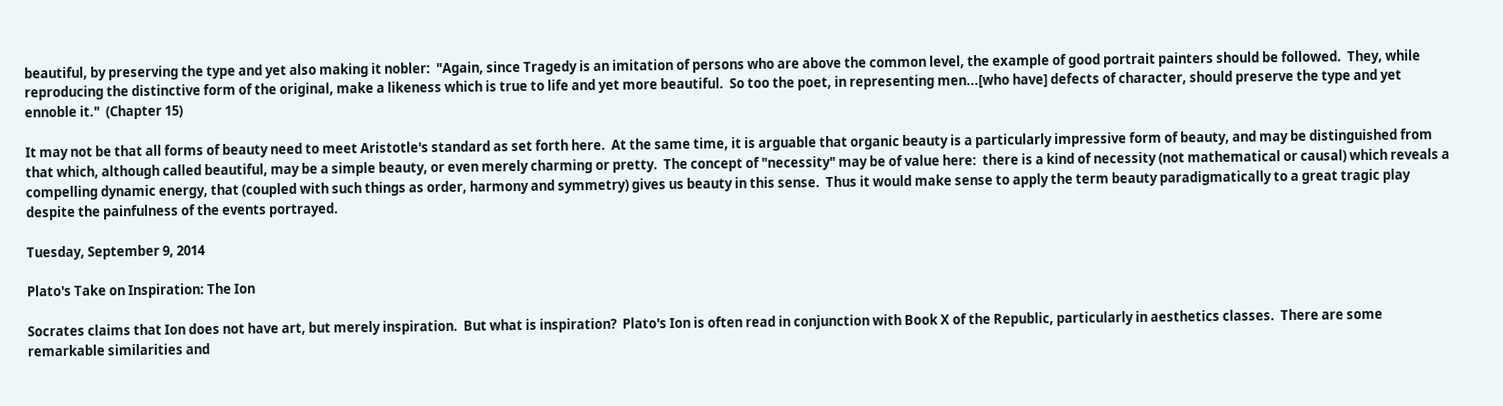beautiful, by preserving the type and yet also making it nobler:  "Again, since Tragedy is an imitation of persons who are above the common level, the example of good portrait painters should be followed.  They, while reproducing the distinctive form of the original, make a likeness which is true to life and yet more beautiful.  So too the poet, in representing men...[who have] defects of character, should preserve the type and yet ennoble it."  (Chapter 15)

It may not be that all forms of beauty need to meet Aristotle's standard as set forth here.  At the same time, it is arguable that organic beauty is a particularly impressive form of beauty, and may be distinguished from that which, although called beautiful, may be a simple beauty, or even merely charming or pretty.  The concept of "necessity" may be of value here:  there is a kind of necessity (not mathematical or causal) which reveals a compelling dynamic energy, that (coupled with such things as order, harmony and symmetry) gives us beauty in this sense.  Thus it would make sense to apply the term beauty paradigmatically to a great tragic play despite the painfulness of the events portrayed.

Tuesday, September 9, 2014

Plato's Take on Inspiration: The Ion

Socrates claims that Ion does not have art, but merely inspiration.  But what is inspiration?  Plato's Ion is often read in conjunction with Book X of the Republic, particularly in aesthetics classes.  There are some remarkable similarities and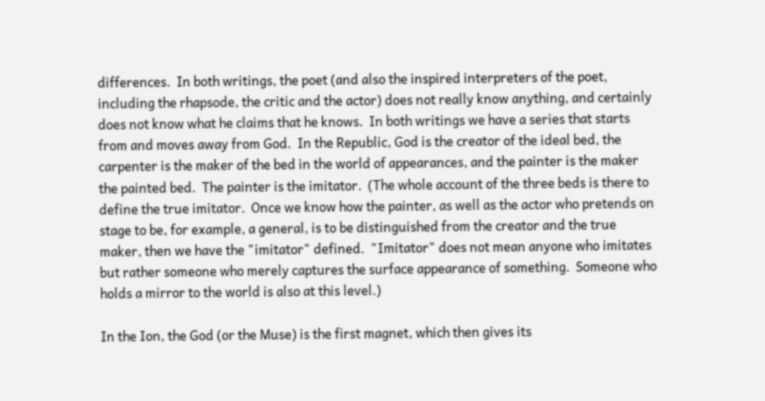differences.  In both writings, the poet (and also the inspired interpreters of the poet, including the rhapsode, the critic and the actor) does not really know anything, and certainly does not know what he claims that he knows.  In both writings we have a series that starts from and moves away from God.  In the Republic, God is the creator of the ideal bed, the carpenter is the maker of the bed in the world of appearances, and the painter is the maker the painted bed.  The painter is the imitator.  (The whole account of the three beds is there to define the true imitator.  Once we know how the painter, as well as the actor who pretends on stage to be, for example, a general, is to be distinguished from the creator and the true maker, then we have the "imitator" defined.  "Imitator" does not mean anyone who imitates but rather someone who merely captures the surface appearance of something.  Someone who holds a mirror to the world is also at this level.)

In the Ion, the God (or the Muse) is the first magnet, which then gives its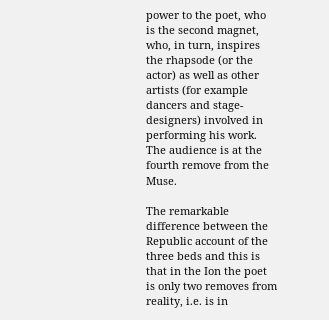power to the poet, who is the second magnet, who, in turn, inspires the rhapsode (or the actor) as well as other artists (for example dancers and stage-designers) involved in performing his work.  The audience is at the fourth remove from the Muse.

The remarkable difference between the Republic account of the three beds and this is that in the Ion the poet is only two removes from reality, i.e. is in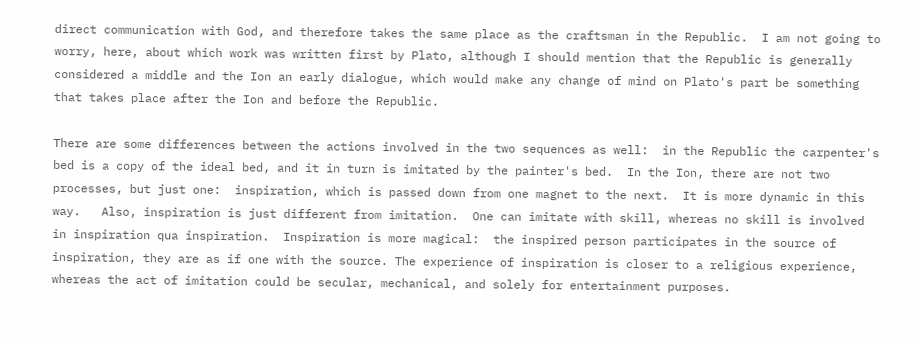direct communication with God, and therefore takes the same place as the craftsman in the Republic.  I am not going to worry, here, about which work was written first by Plato, although I should mention that the Republic is generally considered a middle and the Ion an early dialogue, which would make any change of mind on Plato's part be something that takes place after the Ion and before the Republic.

There are some differences between the actions involved in the two sequences as well:  in the Republic the carpenter's bed is a copy of the ideal bed, and it in turn is imitated by the painter's bed.  In the Ion, there are not two processes, but just one:  inspiration, which is passed down from one magnet to the next.  It is more dynamic in this way.   Also, inspiration is just different from imitation.  One can imitate with skill, whereas no skill is involved in inspiration qua inspiration.  Inspiration is more magical:  the inspired person participates in the source of inspiration, they are as if one with the source. The experience of inspiration is closer to a religious experience, whereas the act of imitation could be secular, mechanical, and solely for entertainment purposes.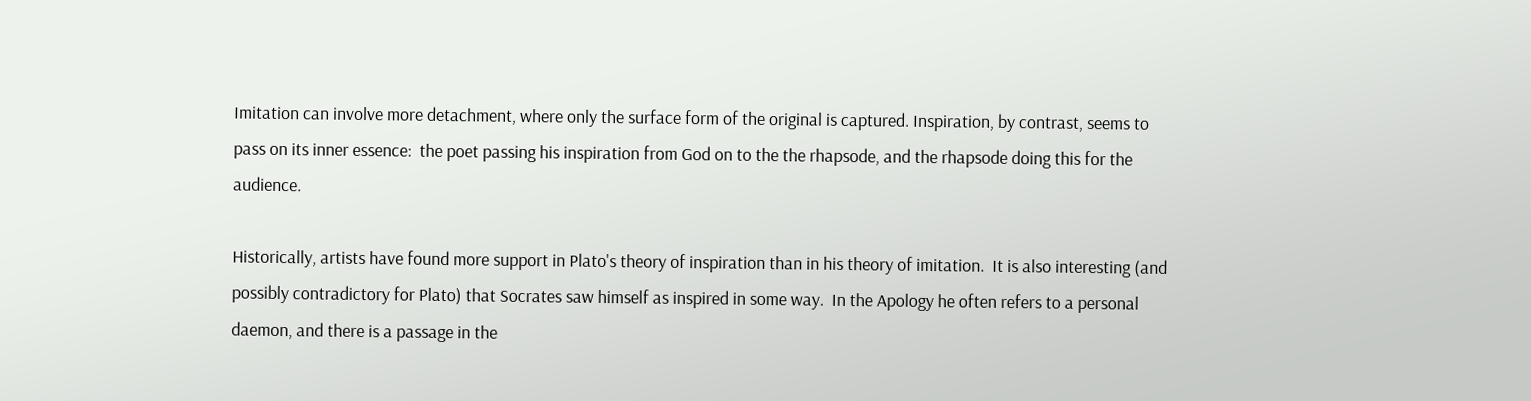Imitation can involve more detachment, where only the surface form of the original is captured. Inspiration, by contrast, seems to pass on its inner essence:  the poet passing his inspiration from God on to the the rhapsode, and the rhapsode doing this for the audience.

Historically, artists have found more support in Plato's theory of inspiration than in his theory of imitation.  It is also interesting (and possibly contradictory for Plato) that Socrates saw himself as inspired in some way.  In the Apology he often refers to a personal daemon, and there is a passage in the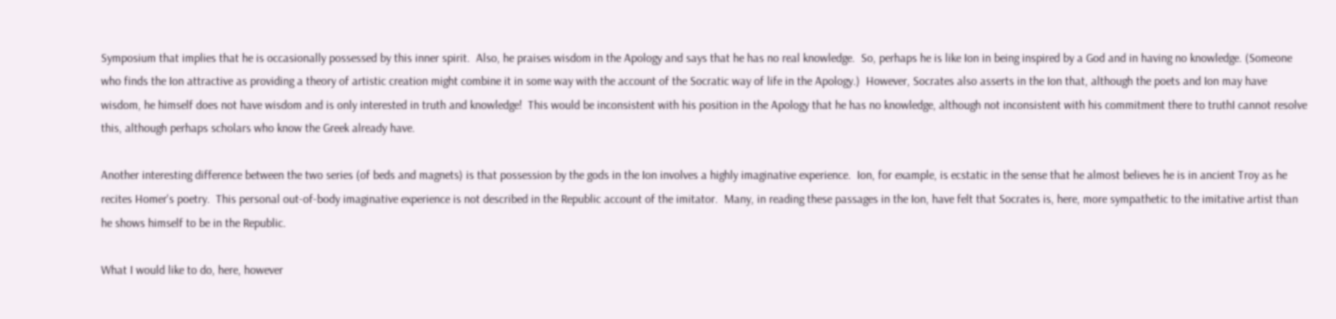Symposium that implies that he is occasionally possessed by this inner spirit.  Also, he praises wisdom in the Apology and says that he has no real knowledge.  So, perhaps he is like Ion in being inspired by a God and in having no knowledge. (Someone who finds the Ion attractive as providing a theory of artistic creation might combine it in some way with the account of the Socratic way of life in the Apology.)  However, Socrates also asserts in the Ion that, although the poets and Ion may have wisdom, he himself does not have wisdom and is only interested in truth and knowledge!  This would be inconsistent with his position in the Apology that he has no knowledge, although not inconsistent with his commitment there to truthI cannot resolve this, although perhaps scholars who know the Greek already have.

Another interesting difference between the two series (of beds and magnets) is that possession by the gods in the Ion involves a highly imaginative experience.  Ion, for example, is ecstatic in the sense that he almost believes he is in ancient Troy as he recites Homer's poetry.  This personal out-of-body imaginative experience is not described in the Republic account of the imitator.  Many, in reading these passages in the Ion, have felt that Socrates is, here, more sympathetic to the imitative artist than he shows himself to be in the Republic.

What I would like to do, here, however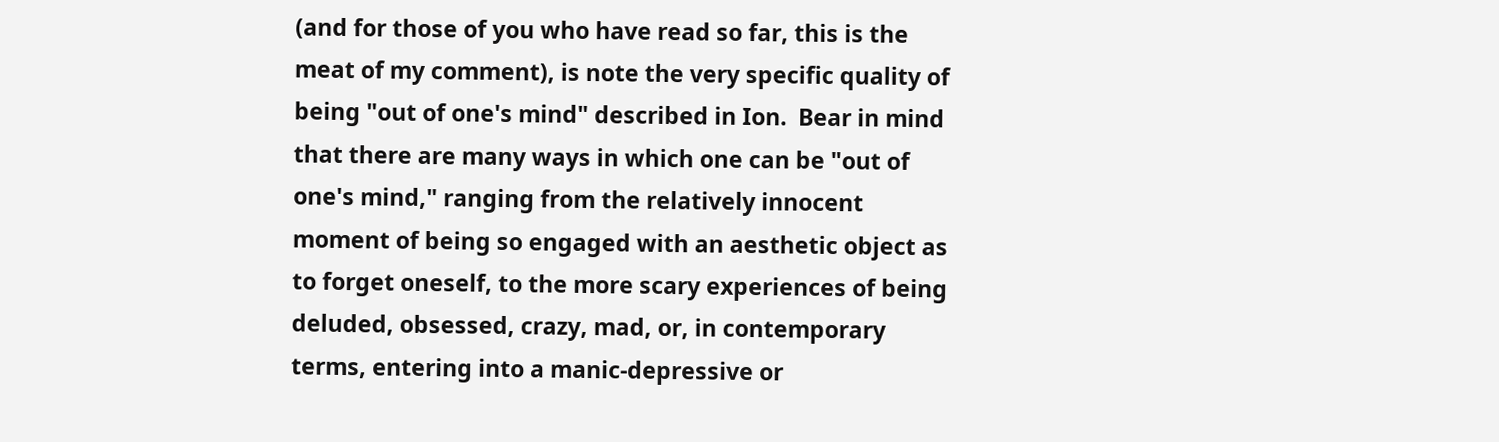(and for those of you who have read so far, this is the meat of my comment), is note the very specific quality of being "out of one's mind" described in Ion.  Bear in mind that there are many ways in which one can be "out of one's mind," ranging from the relatively innocent moment of being so engaged with an aesthetic object as to forget oneself, to the more scary experiences of being deluded, obsessed, crazy, mad, or, in contemporary terms, entering into a manic-depressive or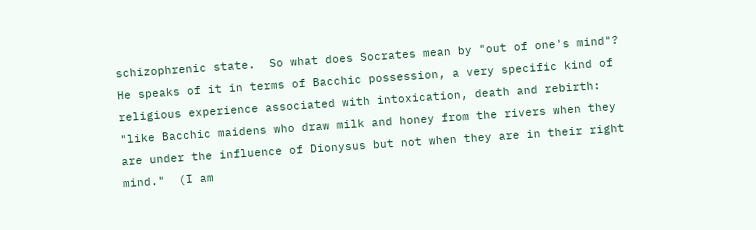schizophrenic state.  So what does Socrates mean by "out of one's mind"?  He speaks of it in terms of Bacchic possession, a very specific kind of religious experience associated with intoxication, death and rebirth:  "like Bacchic maidens who draw milk and honey from the rivers when they are under the influence of Dionysus but not when they are in their right mind."  (I am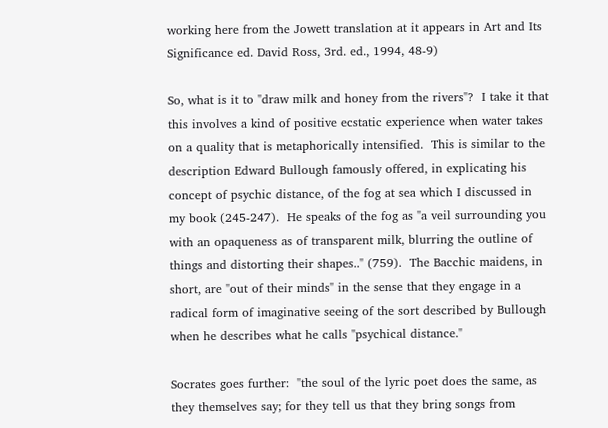working here from the Jowett translation at it appears in Art and Its Significance ed. David Ross, 3rd. ed., 1994, 48-9)

So, what is it to "draw milk and honey from the rivers"?  I take it that this involves a kind of positive ecstatic experience when water takes on a quality that is metaphorically intensified.  This is similar to the description Edward Bullough famously offered, in explicating his concept of psychic distance, of the fog at sea which I discussed in my book (245-247).  He speaks of the fog as "a veil surrounding you with an opaqueness as of transparent milk, blurring the outline of things and distorting their shapes.." (759).  The Bacchic maidens, in short, are "out of their minds" in the sense that they engage in a radical form of imaginative seeing of the sort described by Bullough when he describes what he calls "psychical distance."

Socrates goes further:  "the soul of the lyric poet does the same, as they themselves say; for they tell us that they bring songs from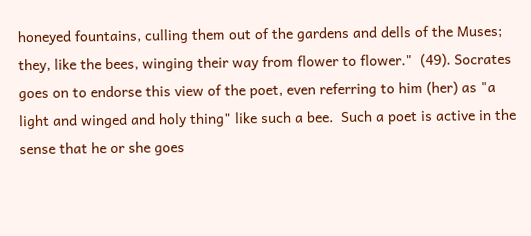honeyed fountains, culling them out of the gardens and dells of the Muses;  they, like the bees, winging their way from flower to flower."  (49). Socrates goes on to endorse this view of the poet, even referring to him (her) as "a light and winged and holy thing" like such a bee.  Such a poet is active in the sense that he or she goes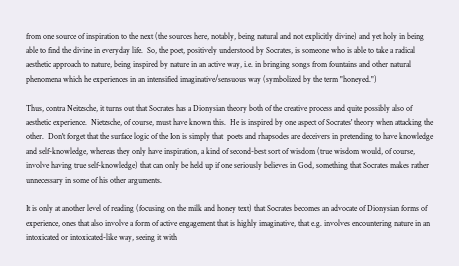from one source of inspiration to the next (the sources here, notably, being natural and not explicitly divine) and yet holy in being able to find the divine in everyday life.  So, the poet, positively understood by Socrates, is someone who is able to take a radical aesthetic approach to nature, being inspired by nature in an active way, i.e. in bringing songs from fountains and other natural phenomena which he experiences in an intensified imaginative/sensuous way (symbolized by the term "honeyed.")

Thus, contra Neitzsche, it turns out that Socrates has a Dionysian theory both of the creative process and quite possibly also of aesthetic experience.  Nietzsche, of course, must have known this.  He is inspired by one aspect of Socrates' theory when attacking the other.  Don't forget that the surface logic of the Ion is simply that  poets and rhapsodes are deceivers in pretending to have knowledge and self-knowledge, whereas they only have inspiration, a kind of second-best sort of wisdom (true wisdom would, of course, involve having true self-knowledge) that can only be held up if one seriously believes in God, something that Socrates makes rather unnecessary in some of his other arguments.

It is only at another level of reading (focusing on the milk and honey text) that Socrates becomes an advocate of Dionysian forms of experience, ones that also involve a form of active engagement that is highly imaginative, that e.g. involves encountering nature in an intoxicated or intoxicated-like way, seeing it with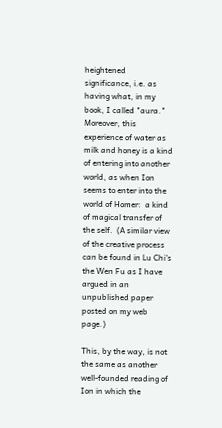heightened significance, i.e. as having what, in my book, I called "aura."  Moreover, this experience of water as milk and honey is a kind of entering into another world, as when Ion seems to enter into the world of Homer:  a kind of magical transfer of the self.  (A similar view of the creative process can be found in Lu Chi's the Wen Fu as I have argued in an unpublished paper posted on my web page.)

This, by the way, is not the same as another well-founded reading of Ion in which the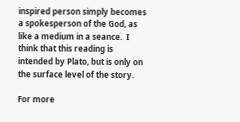inspired person simply becomes a spokesperson of the God, as like a medium in a seance.  I think that this reading is intended by Plato, but is only on the surface level of the story.

For more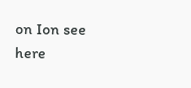on Ion see       here